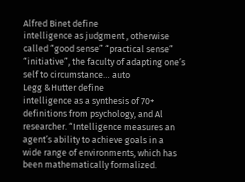Alfred Binet define
intelligence as judgment , otherwise called “good sense” “practical sense”
“initiative”, the faculty of adapting one’s self to circumstance… auto
Legg &Hutter define
intelligence as a synthesis of 70+ definitions from psychology, and Al
researcher. “Intelligence measures an agent’s ability to achieve goals in a
wide range of environments, which has been mathematically formalized.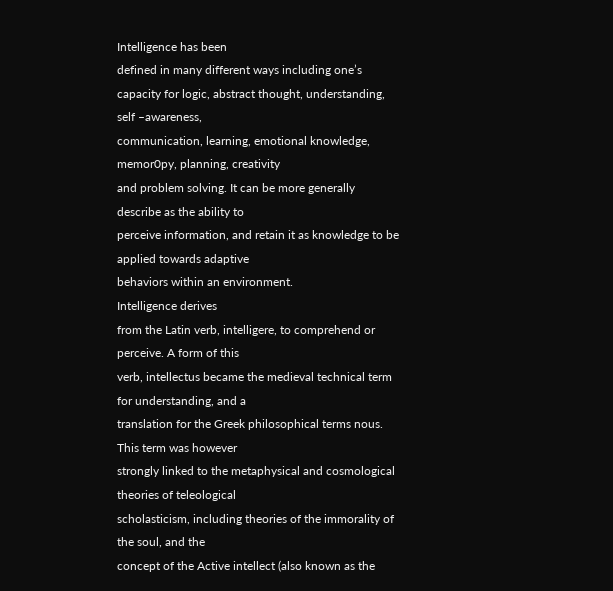Intelligence has been
defined in many different ways including one’s
capacity for logic, abstract thought, understanding, self –awareness,
communication, learning, emotional knowledge, memor0py, planning, creativity
and problem solving. It can be more generally describe as the ability to
perceive information, and retain it as knowledge to be applied towards adaptive
behaviors within an environment.
Intelligence derives
from the Latin verb, intelligere, to comprehend or perceive. A form of this
verb, intellectus became the medieval technical term for understanding, and a
translation for the Greek philosophical terms nous. This term was however
strongly linked to the metaphysical and cosmological theories of teleological
scholasticism, including theories of the immorality of the soul, and the
concept of the Active intellect (also known as the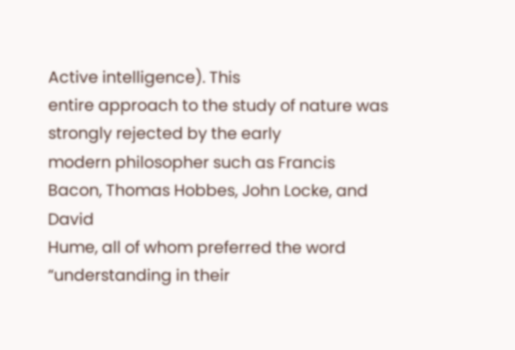Active intelligence). This
entire approach to the study of nature was strongly rejected by the early
modern philosopher such as Francis Bacon, Thomas Hobbes, John Locke, and David
Hume, all of whom preferred the word “understanding in their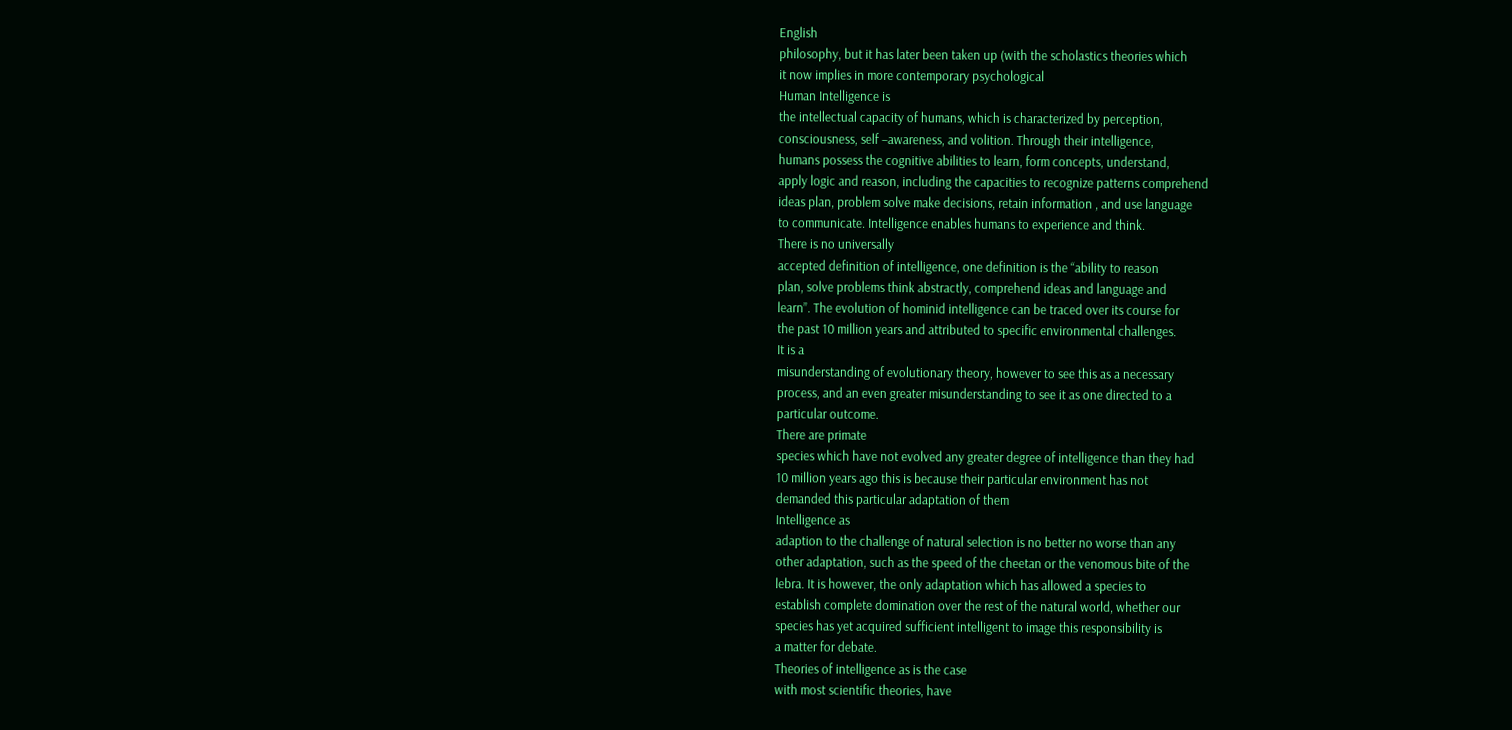English
philosophy, but it has later been taken up (with the scholastics theories which
it now implies in more contemporary psychological
Human Intelligence is
the intellectual capacity of humans, which is characterized by perception,
consciousness, self –awareness, and volition. Through their intelligence,
humans possess the cognitive abilities to learn, form concepts, understand,
apply logic and reason, including the capacities to recognize patterns comprehend
ideas plan, problem solve make decisions, retain information , and use language
to communicate. Intelligence enables humans to experience and think.
There is no universally
accepted definition of intelligence, one definition is the “ability to reason
plan, solve problems think abstractly, comprehend ideas and language and
learn”. The evolution of hominid intelligence can be traced over its course for
the past 10 million years and attributed to specific environmental challenges.
It is a
misunderstanding of evolutionary theory, however to see this as a necessary
process, and an even greater misunderstanding to see it as one directed to a
particular outcome.
There are primate
species which have not evolved any greater degree of intelligence than they had
10 million years ago this is because their particular environment has not
demanded this particular adaptation of them
Intelligence as
adaption to the challenge of natural selection is no better no worse than any
other adaptation, such as the speed of the cheetan or the venomous bite of the
lebra. It is however, the only adaptation which has allowed a species to
establish complete domination over the rest of the natural world, whether our
species has yet acquired sufficient intelligent to image this responsibility is
a matter for debate.
Theories of intelligence as is the case
with most scientific theories, have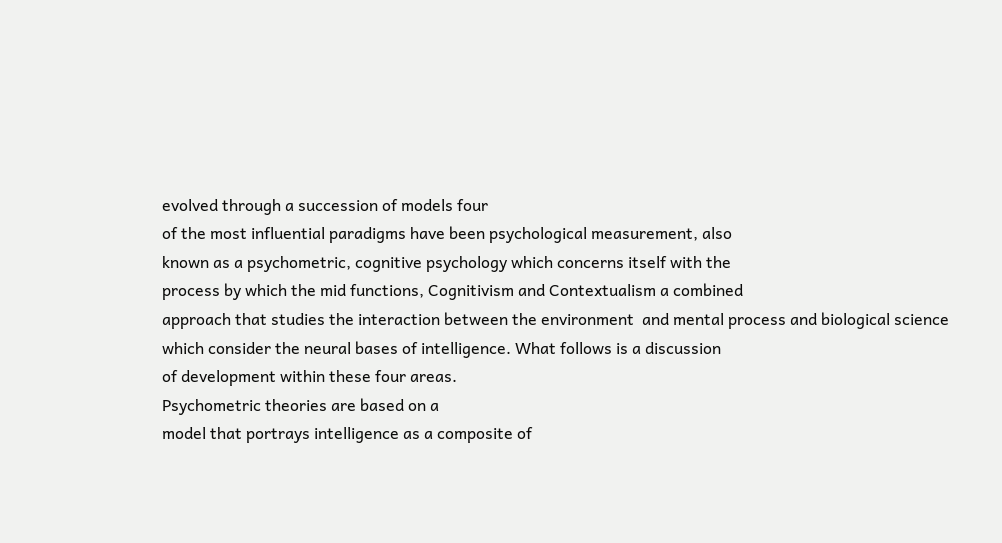evolved through a succession of models four
of the most influential paradigms have been psychological measurement, also
known as a psychometric, cognitive psychology which concerns itself with the
process by which the mid functions, Cognitivism and Contextualism a combined
approach that studies the interaction between the environment  and mental process and biological science
which consider the neural bases of intelligence. What follows is a discussion
of development within these four areas.
Psychometric theories are based on a
model that portrays intelligence as a composite of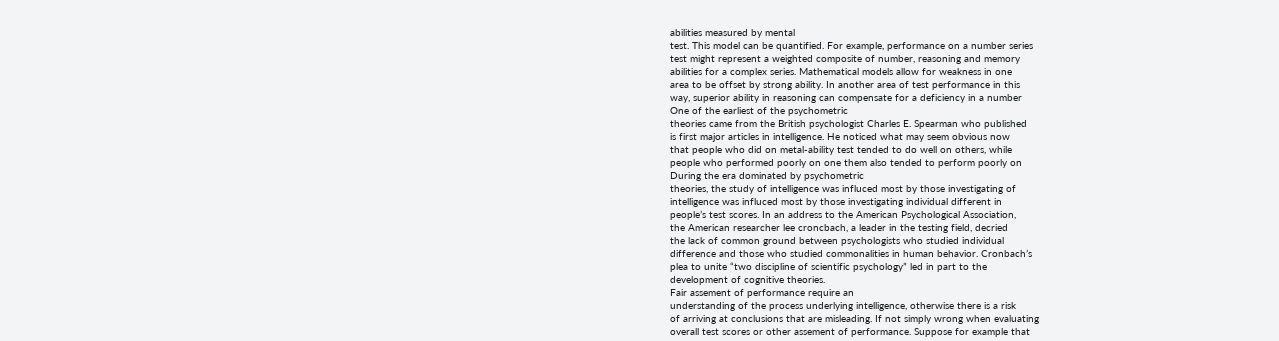abilities measured by mental
test. This model can be quantified. For example, performance on a number series
test might represent a weighted composite of number, reasoning and memory
abilities for a complex series. Mathematical models allow for weakness in one
area to be offset by strong ability. In another area of test performance in this
way, superior ability in reasoning can compensate for a deficiency in a number
One of the earliest of the psychometric
theories came from the British psychologist Charles E. Spearman who published
is first major articles in intelligence. He noticed what may seem obvious now
that people who did on metal-ability test tended to do well on others, while
people who performed poorly on one them also tended to perform poorly on
During the era dominated by psychometric
theories, the study of intelligence was influced most by those investigating of
intelligence was influced most by those investigating individual different in
people’s test scores. In an address to the American Psychological Association,
the American researcher lee croncbach, a leader in the testing field, decried
the lack of common ground between psychologists who studied individual
difference and those who studied commonalities in human behavior. Cronbach’s
plea to unite “two discipline of scientific psychology” led in part to the
development of cognitive theories.
Fair assement of performance require an
understanding of the process underlying intelligence, otherwise there is a risk
of arriving at conclusions that are misleading. If not simply wrong when evaluating
overall test scores or other assement of performance. Suppose for example that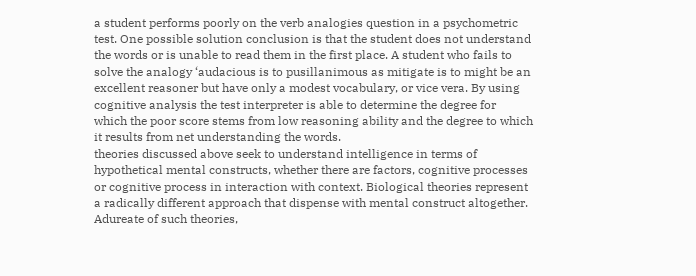a student performs poorly on the verb analogies question in a psychometric
test. One possible solution conclusion is that the student does not understand
the words or is unable to read them in the first place. A student who fails to
solve the analogy ‘audacious is to pusillanimous as mitigate is to might be an
excellent reasoner but have only a modest vocabulary, or vice vera. By using
cognitive analysis the test interpreter is able to determine the degree for
which the poor score stems from low reasoning ability and the degree to which
it results from net understanding the words.
theories discussed above seek to understand intelligence in terms of
hypothetical mental constructs, whether there are factors, cognitive processes
or cognitive process in interaction with context. Biological theories represent
a radically different approach that dispense with mental construct altogether.
Adureate of such theories,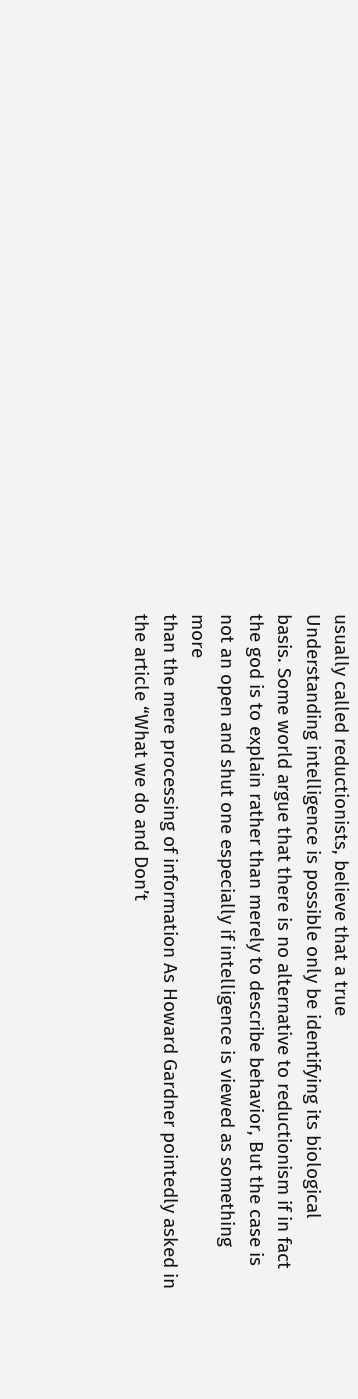usually called reductionists, believe that a true
Understanding intelligence is possible only be identifying its biological
basis. Some world argue that there is no alternative to reductionism if in fact
the god is to explain rather than merely to describe behavior, But the case is
not an open and shut one especially if intelligence is viewed as something more
than the mere processing of information As Howard Gardner pointedly asked in
the article “What we do and Don’t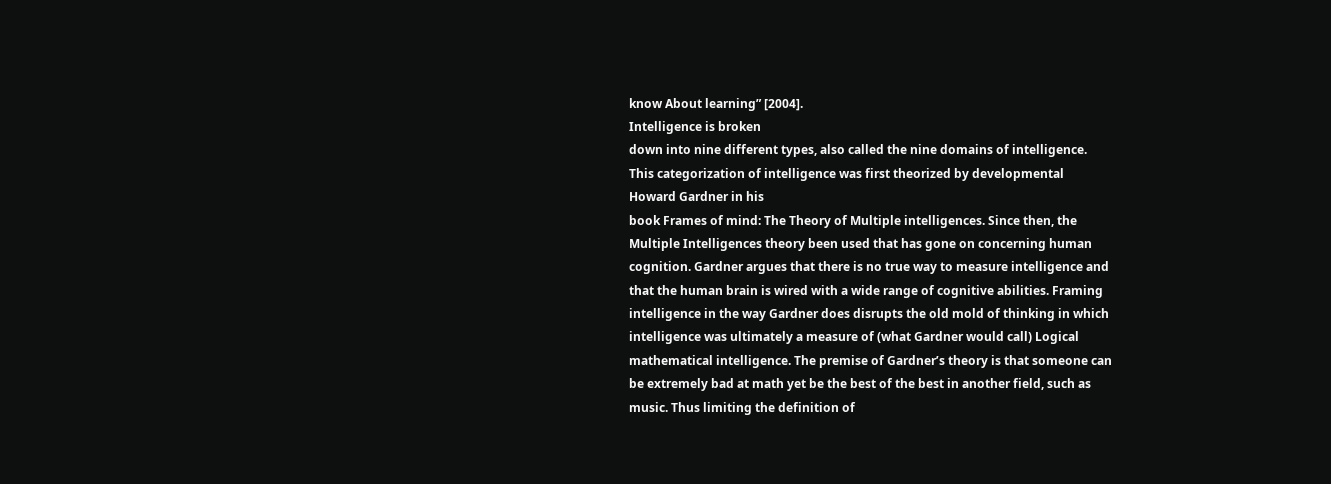know About learning” [2004].
Intelligence is broken
down into nine different types, also called the nine domains of intelligence.
This categorization of intelligence was first theorized by developmental
Howard Gardner in his
book Frames of mind: The Theory of Multiple intelligences. Since then, the
Multiple Intelligences theory been used that has gone on concerning human
cognition. Gardner argues that there is no true way to measure intelligence and
that the human brain is wired with a wide range of cognitive abilities. Framing
intelligence in the way Gardner does disrupts the old mold of thinking in which
intelligence was ultimately a measure of (what Gardner would call) Logical
mathematical intelligence. The premise of Gardner’s theory is that someone can
be extremely bad at math yet be the best of the best in another field, such as
music. Thus limiting the definition of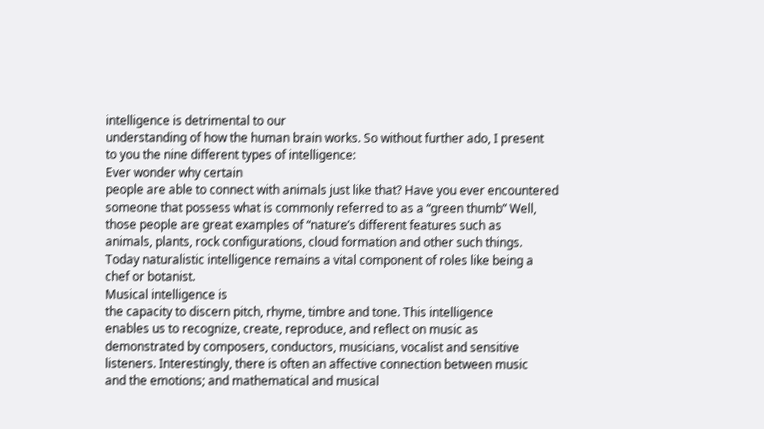intelligence is detrimental to our
understanding of how the human brain works. So without further ado, I present
to you the nine different types of intelligence:
Ever wonder why certain
people are able to connect with animals just like that? Have you ever encountered
someone that possess what is commonly referred to as a “green thumb” Well,
those people are great examples of “nature’s different features such as
animals, plants, rock configurations, cloud formation and other such things.
Today naturalistic intelligence remains a vital component of roles like being a
chef or botanist.
Musical intelligence is
the capacity to discern pitch, rhyme, timbre and tone. This intelligence
enables us to recognize, create, reproduce, and reflect on music as
demonstrated by composers, conductors, musicians, vocalist and sensitive
listeners. Interestingly, there is often an affective connection between music
and the emotions; and mathematical and musical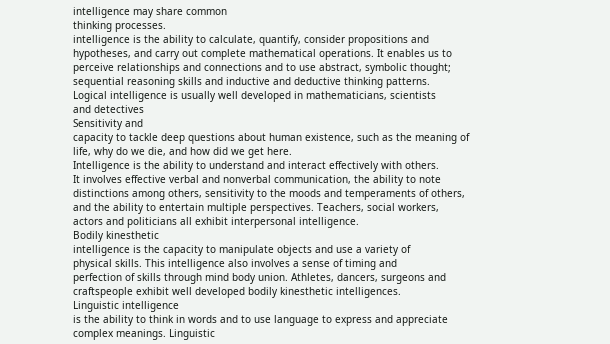intelligence may share common
thinking processes.
intelligence is the ability to calculate, quantify, consider propositions and
hypotheses, and carry out complete mathematical operations. It enables us to
perceive relationships and connections and to use abstract, symbolic thought;
sequential reasoning skills and inductive and deductive thinking patterns.
Logical intelligence is usually well developed in mathematicians, scientists
and detectives
Sensitivity and
capacity to tackle deep questions about human existence, such as the meaning of
life, why do we die, and how did we get here.
Intelligence is the ability to understand and interact effectively with others.
It involves effective verbal and nonverbal communication, the ability to note
distinctions among others, sensitivity to the moods and temperaments of others,
and the ability to entertain multiple perspectives. Teachers, social workers,
actors and politicians all exhibit interpersonal intelligence.
Bodily kinesthetic
intelligence is the capacity to manipulate objects and use a variety of
physical skills. This intelligence also involves a sense of timing and
perfection of skills through mind body union. Athletes, dancers, surgeons and
craftspeople exhibit well developed bodily kinesthetic intelligences.
Linguistic intelligence
is the ability to think in words and to use language to express and appreciate
complex meanings. Linguistic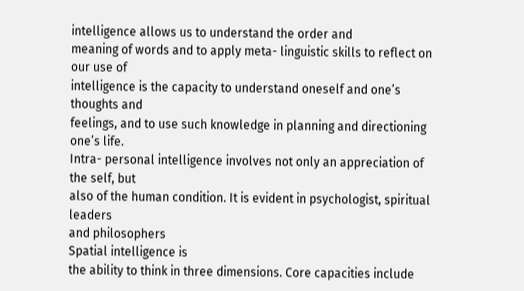intelligence allows us to understand the order and
meaning of words and to apply meta- linguistic skills to reflect on our use of
intelligence is the capacity to understand oneself and one’s thoughts and
feelings, and to use such knowledge in planning and directioning one’s life.
Intra- personal intelligence involves not only an appreciation of the self, but
also of the human condition. It is evident in psychologist, spiritual leaders
and philosophers
Spatial intelligence is
the ability to think in three dimensions. Core capacities include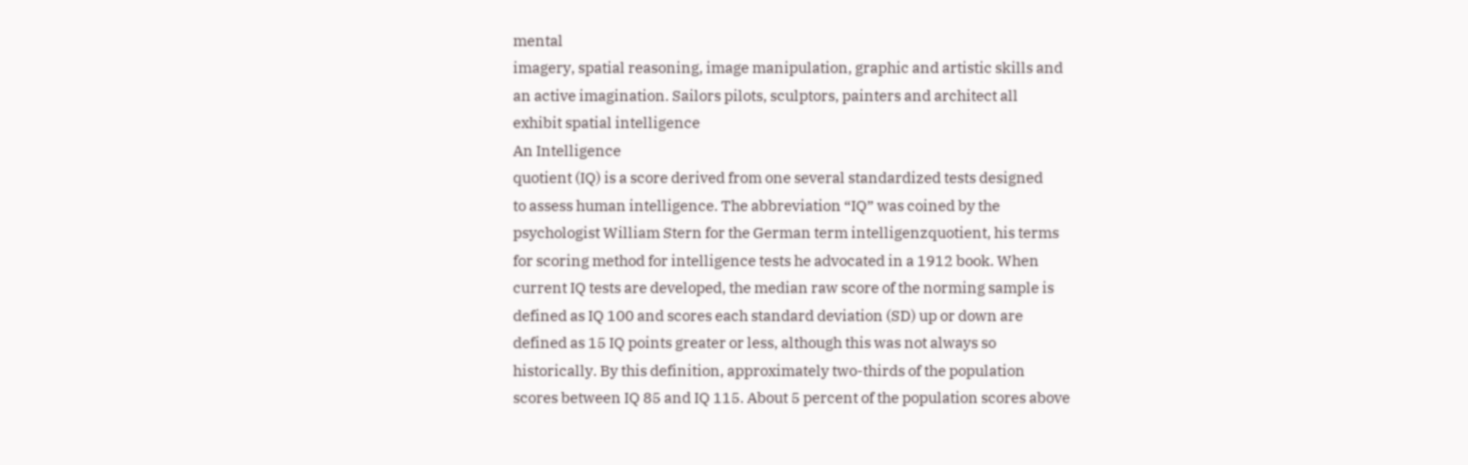mental
imagery, spatial reasoning, image manipulation, graphic and artistic skills and
an active imagination. Sailors pilots, sculptors, painters and architect all
exhibit spatial intelligence
An Intelligence
quotient (IQ) is a score derived from one several standardized tests designed
to assess human intelligence. The abbreviation “IQ” was coined by the
psychologist William Stern for the German term intelligenzquotient, his terms
for scoring method for intelligence tests he advocated in a 1912 book. When
current IQ tests are developed, the median raw score of the norming sample is
defined as IQ 100 and scores each standard deviation (SD) up or down are
defined as 15 IQ points greater or less, although this was not always so
historically. By this definition, approximately two-thirds of the population
scores between IQ 85 and IQ 115. About 5 percent of the population scores above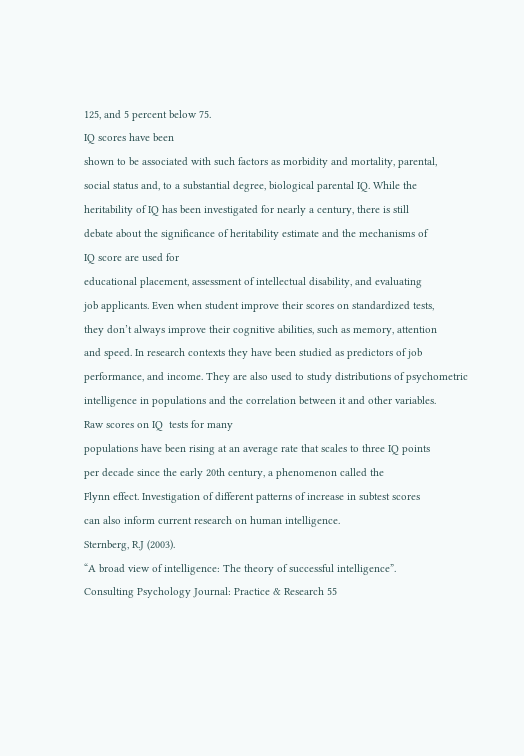125, and 5 percent below 75.
IQ scores have been
shown to be associated with such factors as morbidity and mortality, parental,
social status and, to a substantial degree, biological parental IQ. While the
heritability of IQ has been investigated for nearly a century, there is still
debate about the significance of heritability estimate and the mechanisms of
IQ score are used for
educational placement, assessment of intellectual disability, and evaluating
job applicants. Even when student improve their scores on standardized tests,
they don’t always improve their cognitive abilities, such as memory, attention
and speed. In research contexts they have been studied as predictors of job
performance, and income. They are also used to study distributions of psychometric
intelligence in populations and the correlation between it and other variables.
Raw scores on IQ  tests for many
populations have been rising at an average rate that scales to three IQ points
per decade since the early 20th century, a phenomenon called the
Flynn effect. Investigation of different patterns of increase in subtest scores
can also inform current research on human intelligence.
Sternberg, R.J (2003).
“A broad view of intelligence: The theory of successful intelligence”.
Consulting Psychology Journal: Practice & Research 55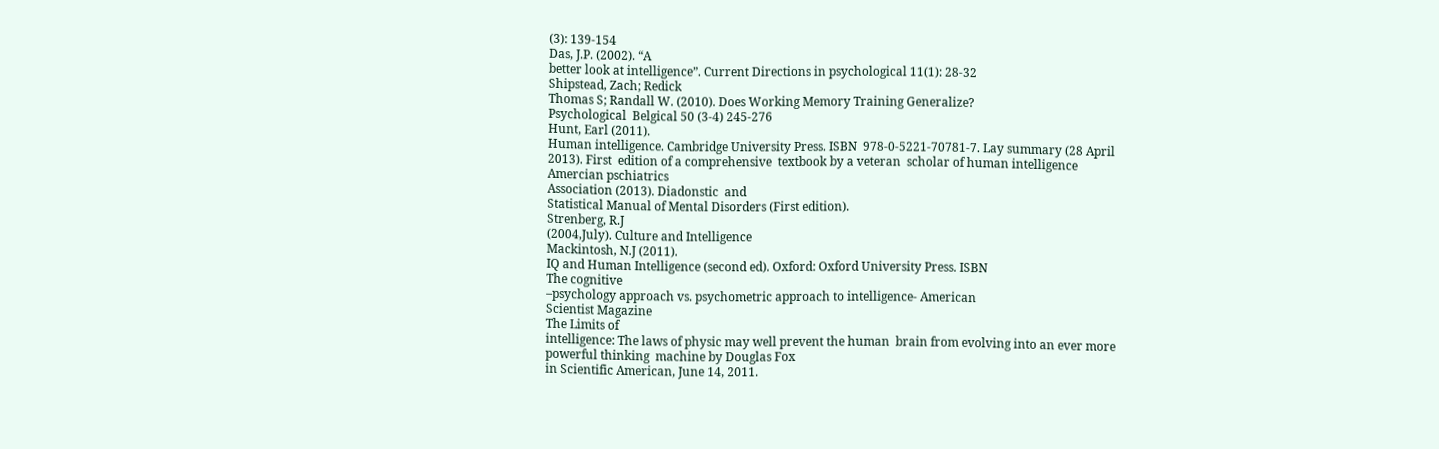(3): 139-154
Das, J.P. (2002). “A
better look at intelligence”. Current Directions in psychological 11(1): 28-32
Shipstead, Zach; Redick
Thomas S; Randall W. (2010). Does Working Memory Training Generalize?
Psychological  Belgical 50 (3-4) 245-276
Hunt, Earl (2011).
Human intelligence. Cambridge University Press. ISBN  978-0-5221-70781-7. Lay summary (28 April
2013). First  edition of a comprehensive  textbook by a veteran  scholar of human intelligence
Amercian pschiatrics
Association (2013). Diadonstic  and
Statistical Manual of Mental Disorders (First edition).
Strenberg, R.J
(2004,July). Culture and Intelligence
Mackintosh, N.J (2011).
IQ and Human Intelligence (second ed). Oxford: Oxford University Press. ISBN
The cognitive
–psychology approach vs. psychometric approach to intelligence- American
Scientist Magazine
The Limits of
intelligence: The laws of physic may well prevent the human  brain from evolving into an ever more
powerful thinking  machine by Douglas Fox
in Scientific American, June 14, 2011.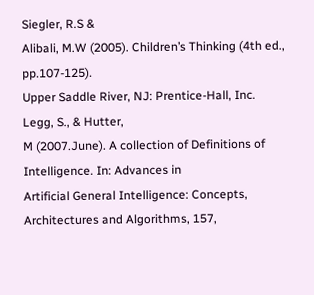Siegler, R.S &
Alibali, M.W (2005). Children’s Thinking (4th ed., pp.107-125).
Upper Saddle River, NJ: Prentice-Hall, Inc.
Legg, S., & Hutter,
M (2007.June). A collection of Definitions of Intelligence. In: Advances in
Artificial General Intelligence: Concepts, Architectures and Algorithms, 157,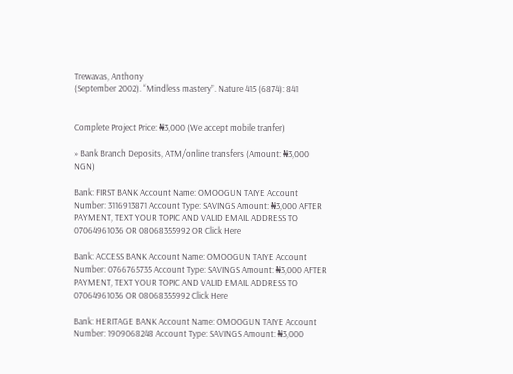Trewavas, Anthony
(September 2002). “Mindless mastery”. Nature 415 (6874): 841


Complete Project Price: ₦3,000 (We accept mobile tranfer)

» Bank Branch Deposits, ATM/online transfers (Amount: ₦3,000 NGN)

Bank: FIRST BANK Account Name: OMOOGUN TAIYE Account Number: 3116913871 Account Type: SAVINGS Amount: ₦3,000 AFTER PAYMENT, TEXT YOUR TOPIC AND VALID EMAIL ADDRESS TO 07064961036 OR 08068355992 OR Click Here

Bank: ACCESS BANK Account Name: OMOOGUN TAIYE Account Number: 0766765735 Account Type: SAVINGS Amount: ₦3,000 AFTER PAYMENT, TEXT YOUR TOPIC AND VALID EMAIL ADDRESS TO 07064961036 OR 08068355992 Click Here

Bank: HERITAGE BANK Account Name: OMOOGUN TAIYE Account Number: 1909068248 Account Type: SAVINGS Amount: ₦3,000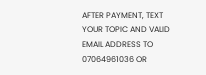AFTER PAYMENT, TEXT YOUR TOPIC AND VALID EMAIL ADDRESS TO 07064961036 OR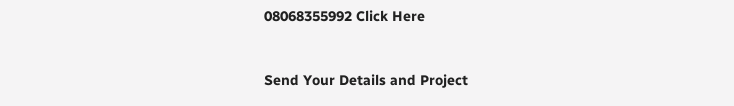08068355992 Click Here


Send Your Details and Project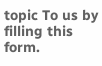topic To us by filling this form.